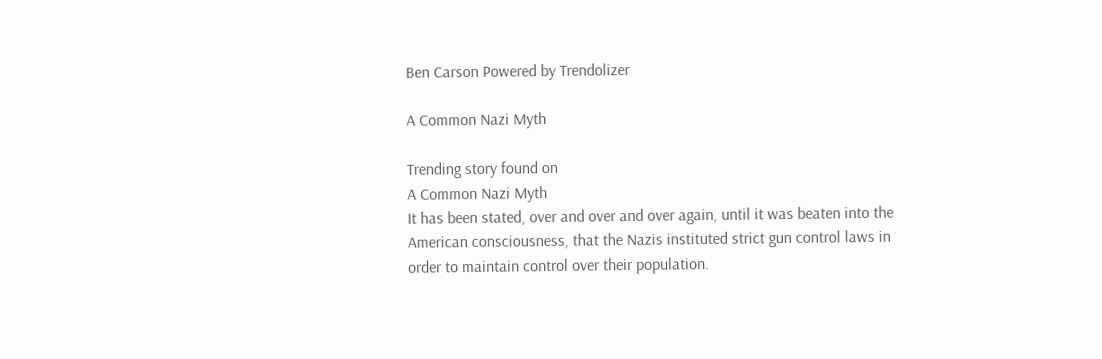Ben Carson Powered by Trendolizer

A Common Nazi Myth

Trending story found on
A Common Nazi Myth
It has been stated, over and over and over again, until it was beaten into the American consciousness, that the Nazis instituted strict gun control laws in order to maintain control over their population.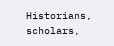Historians, scholars,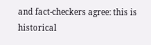and fact-checkers agree: this is historical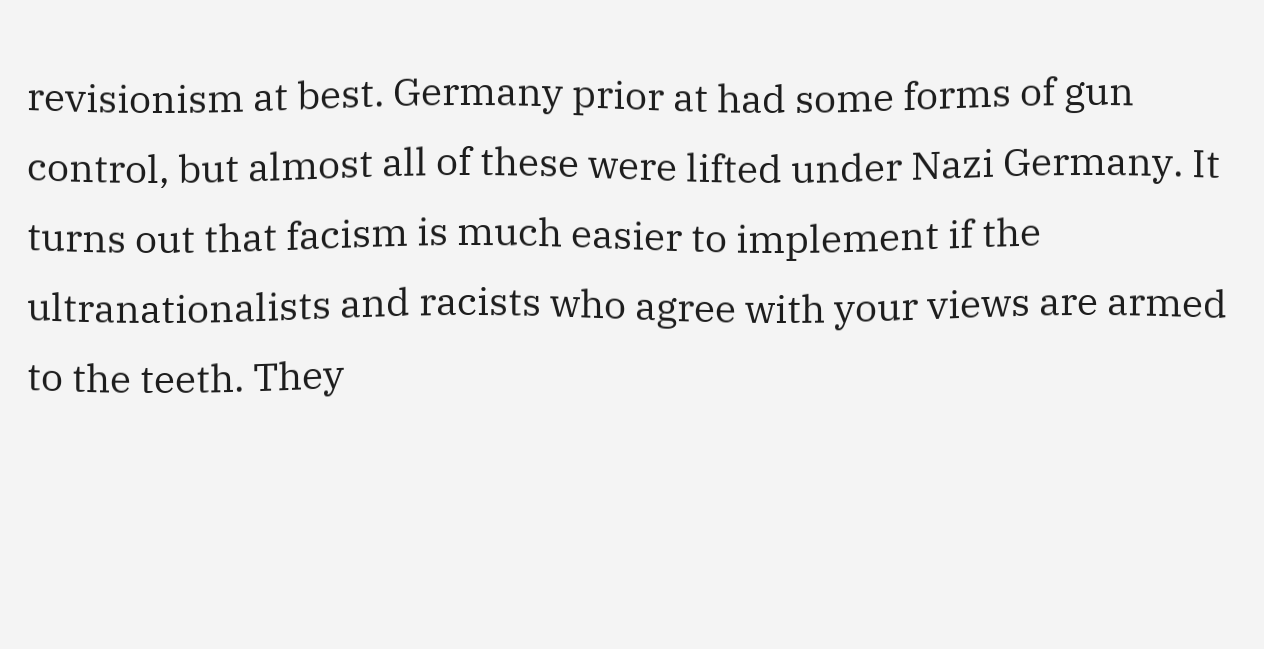revisionism at best. Germany prior at had some forms of gun control, but almost all of these were lifted under Nazi Germany. It turns out that facism is much easier to implement if the ultranationalists and racists who agree with your views are armed to the teeth. They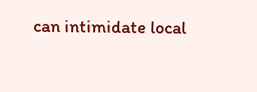can intimidate local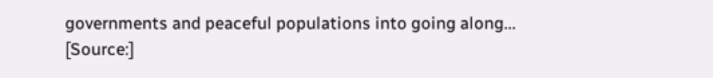governments and peaceful populations into going along...
[Source:]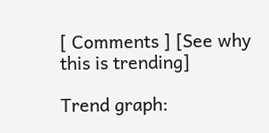[ Comments ] [See why this is trending]

Trend graph: